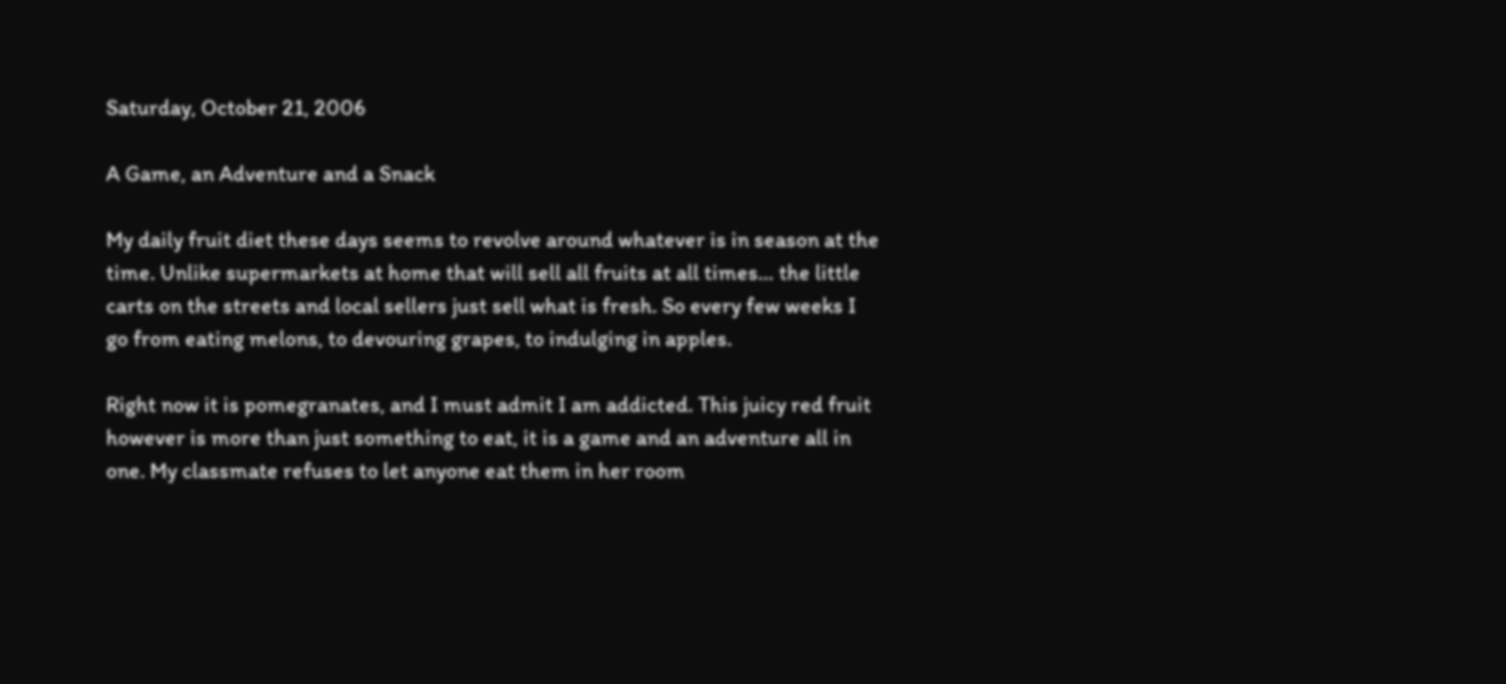Saturday, October 21, 2006

A Game, an Adventure and a Snack

My daily fruit diet these days seems to revolve around whatever is in season at the time. Unlike supermarkets at home that will sell all fruits at all times… the little carts on the streets and local sellers just sell what is fresh. So every few weeks I go from eating melons, to devouring grapes, to indulging in apples.

Right now it is pomegranates, and I must admit I am addicted. This juicy red fruit however is more than just something to eat, it is a game and an adventure all in one. My classmate refuses to let anyone eat them in her room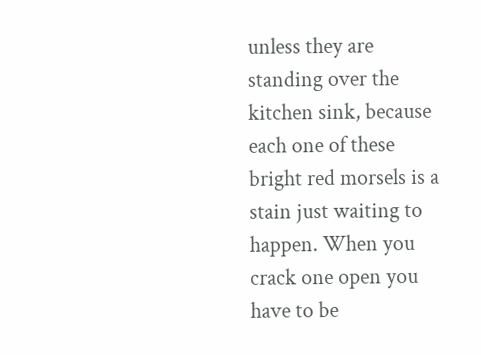unless they are standing over the kitchen sink, because each one of these bright red morsels is a stain just waiting to happen. When you crack one open you have to be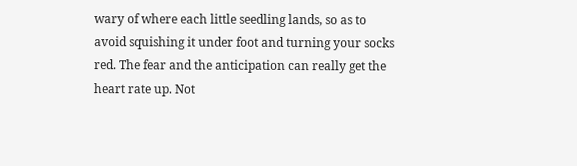wary of where each little seedling lands, so as to avoid squishing it under foot and turning your socks red. The fear and the anticipation can really get the heart rate up. Not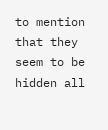to mention that they seem to be hidden all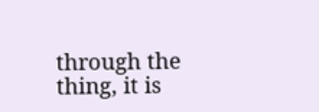through the thing, it is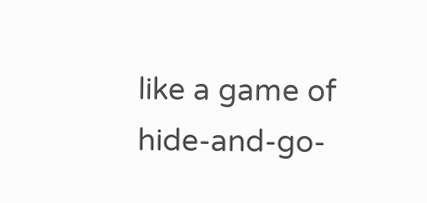like a game of hide-and-go-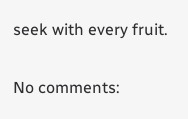seek with every fruit.

No comments: